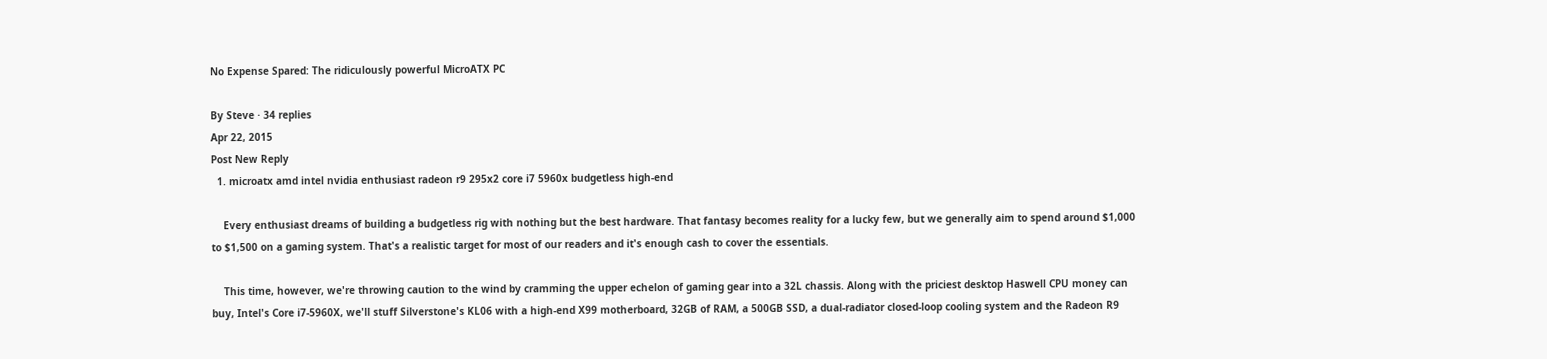No Expense Spared: The ridiculously powerful MicroATX PC

By Steve · 34 replies
Apr 22, 2015
Post New Reply
  1. microatx amd intel nvidia enthusiast radeon r9 295x2 core i7 5960x budgetless high-end

    Every enthusiast dreams of building a budgetless rig with nothing but the best hardware. That fantasy becomes reality for a lucky few, but we generally aim to spend around $1,000 to $1,500 on a gaming system. That's a realistic target for most of our readers and it's enough cash to cover the essentials.

    This time, however, we're throwing caution to the wind by cramming the upper echelon of gaming gear into a 32L chassis. Along with the priciest desktop Haswell CPU money can buy, Intel's Core i7-5960X, we'll stuff Silverstone's KL06 with a high-end X99 motherboard, 32GB of RAM, a 500GB SSD, a dual-radiator closed-loop cooling system and the Radeon R9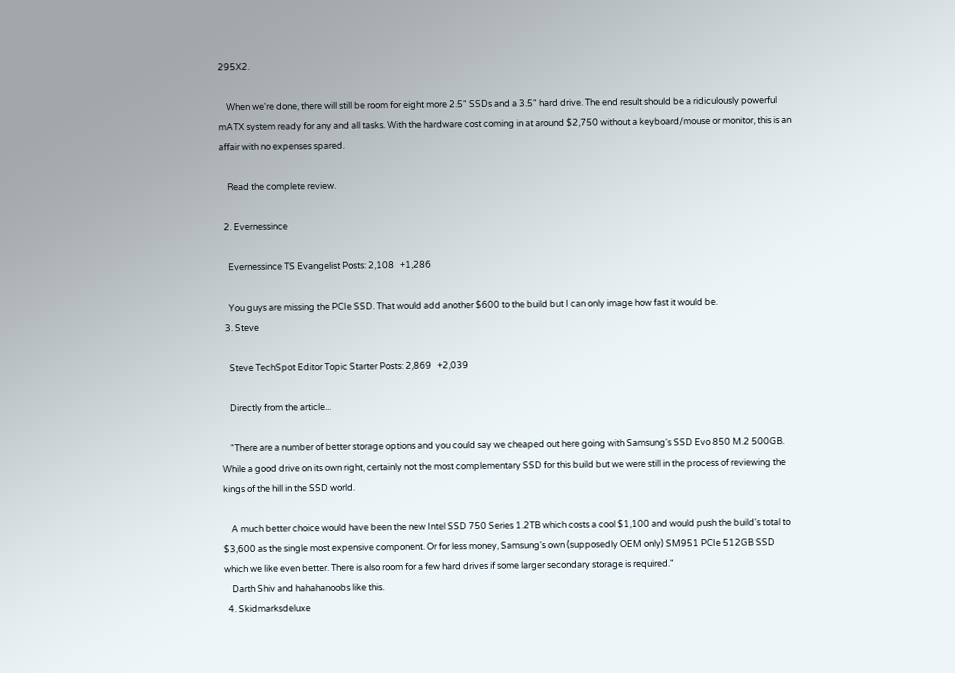295X2.

    When we're done, there will still be room for eight more 2.5" SSDs and a 3.5" hard drive. The end result should be a ridiculously powerful mATX system ready for any and all tasks. With the hardware cost coming in at around $2,750 without a keyboard/mouse or monitor, this is an affair with no expenses spared.

    Read the complete review.

  2. Evernessince

    Evernessince TS Evangelist Posts: 2,108   +1,286

    You guys are missing the PCIe SSD. That would add another $600 to the build but I can only image how fast it would be.
  3. Steve

    Steve TechSpot Editor Topic Starter Posts: 2,869   +2,039

    Directly from the article...

    "There are a number of better storage options and you could say we cheaped out here going with Samsung's SSD Evo 850 M.2 500GB. While a good drive on its own right, certainly not the most complementary SSD for this build but we were still in the process of reviewing the kings of the hill in the SSD world.

    A much better choice would have been the new Intel SSD 750 Series 1.2TB which costs a cool $1,100 and would push the build's total to $3,600 as the single most expensive component. Or for less money, Samsung's own (supposedly OEM only) SM951 PCIe 512GB SSD which we like even better. There is also room for a few hard drives if some larger secondary storage is required."
    Darth Shiv and hahahanoobs like this.
  4. Skidmarksdeluxe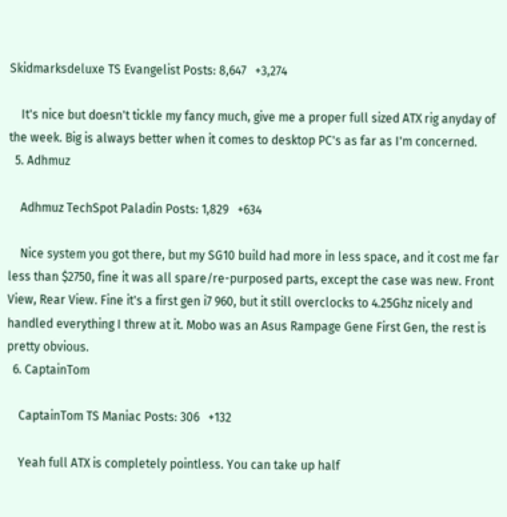Skidmarksdeluxe TS Evangelist Posts: 8,647   +3,274

    It's nice but doesn't tickle my fancy much, give me a proper full sized ATX rig anyday of the week. Big is always better when it comes to desktop PC's as far as I'm concerned.
  5. Adhmuz

    Adhmuz TechSpot Paladin Posts: 1,829   +634

    Nice system you got there, but my SG10 build had more in less space, and it cost me far less than $2750, fine it was all spare/re-purposed parts, except the case was new. Front View, Rear View. Fine it's a first gen i7 960, but it still overclocks to 4.25Ghz nicely and handled everything I threw at it. Mobo was an Asus Rampage Gene First Gen, the rest is pretty obvious.
  6. CaptainTom

    CaptainTom TS Maniac Posts: 306   +132

    Yeah full ATX is completely pointless. You can take up half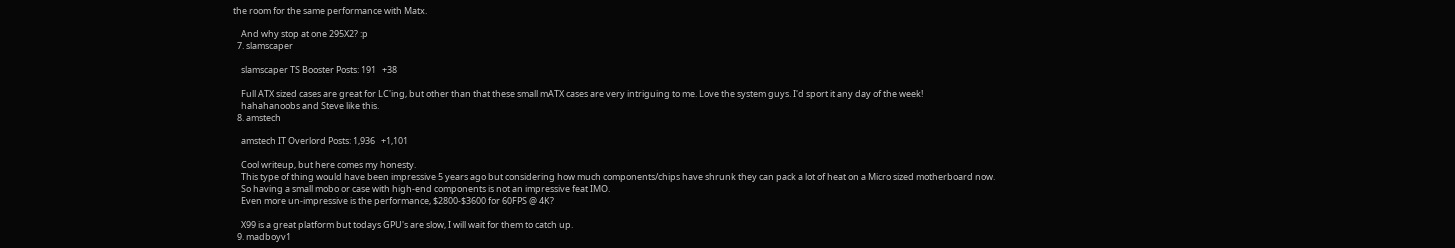the room for the same performance with Matx.

    And why stop at one 295X2? :p
  7. slamscaper

    slamscaper TS Booster Posts: 191   +38

    Full ATX sized cases are great for LC'ing, but other than that these small mATX cases are very intriguing to me. Love the system guys. I'd sport it any day of the week!
    hahahanoobs and Steve like this.
  8. amstech

    amstech IT Overlord Posts: 1,936   +1,101

    Cool writeup, but here comes my honesty.
    This type of thing would have been impressive 5 years ago but considering how much components/chips have shrunk they can pack a lot of heat on a Micro sized motherboard now.
    So having a small mobo or case with high-end components is not an impressive feat IMO.
    Even more un-impressive is the performance, $2800-$3600 for 60FPS @ 4K?

    X99 is a great platform but todays GPU's are slow, I will wait for them to catch up.
  9. madboyv1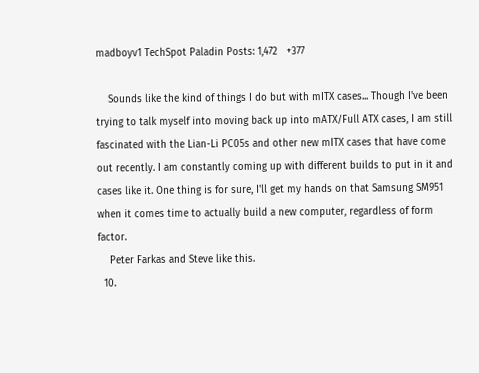madboyv1 TechSpot Paladin Posts: 1,472   +377

    Sounds like the kind of things I do but with mITX cases... Though I've been trying to talk myself into moving back up into mATX/Full ATX cases, I am still fascinated with the Lian-Li PC05s and other new mITX cases that have come out recently. I am constantly coming up with different builds to put in it and cases like it. One thing is for sure, I'll get my hands on that Samsung SM951 when it comes time to actually build a new computer, regardless of form factor.
    Peter Farkas and Steve like this.
  10.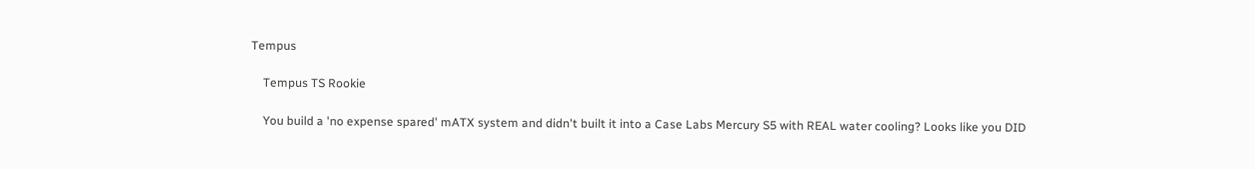Tempus

    Tempus TS Rookie

    You build a 'no expense spared' mATX system and didn't built it into a Case Labs Mercury S5 with REAL water cooling? Looks like you DID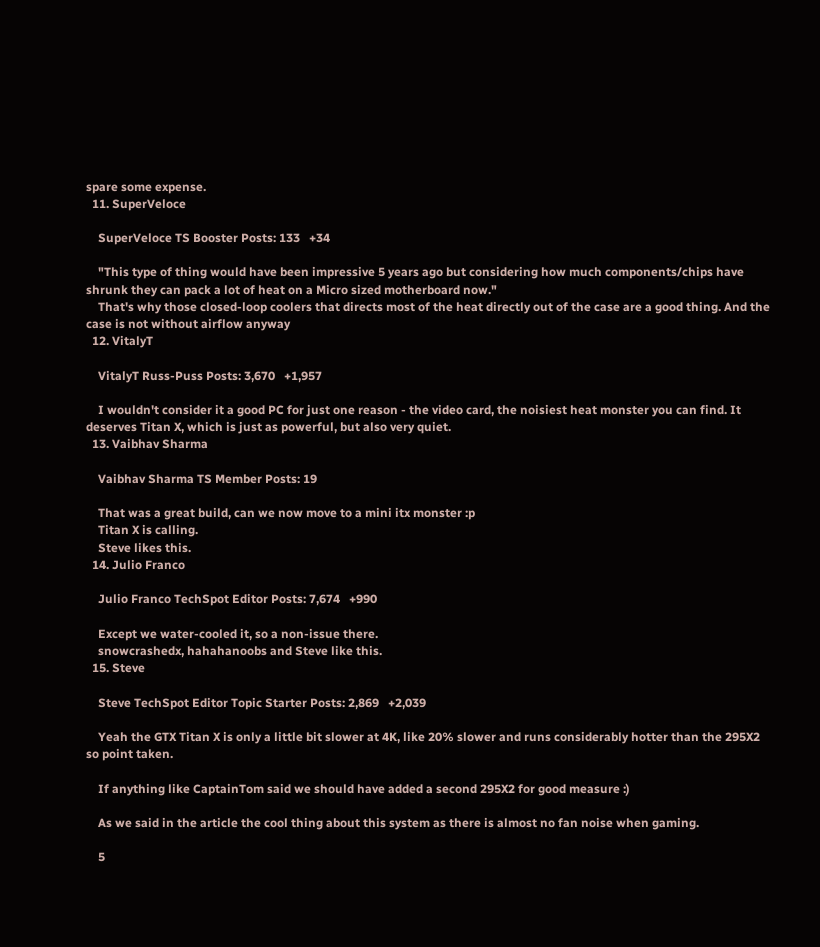spare some expense.
  11. SuperVeloce

    SuperVeloce TS Booster Posts: 133   +34

    "This type of thing would have been impressive 5 years ago but considering how much components/chips have shrunk they can pack a lot of heat on a Micro sized motherboard now."
    That's why those closed-loop coolers that directs most of the heat directly out of the case are a good thing. And the case is not without airflow anyway
  12. VitalyT

    VitalyT Russ-Puss Posts: 3,670   +1,957

    I wouldn't consider it a good PC for just one reason - the video card, the noisiest heat monster you can find. It deserves Titan X, which is just as powerful, but also very quiet.
  13. Vaibhav Sharma

    Vaibhav Sharma TS Member Posts: 19

    That was a great build, can we now move to a mini itx monster :p
    Titan X is calling.
    Steve likes this.
  14. Julio Franco

    Julio Franco TechSpot Editor Posts: 7,674   +990

    Except we water-cooled it, so a non-issue there.
    snowcrashedx, hahahanoobs and Steve like this.
  15. Steve

    Steve TechSpot Editor Topic Starter Posts: 2,869   +2,039

    Yeah the GTX Titan X is only a little bit slower at 4K, like 20% slower and runs considerably hotter than the 295X2 so point taken.

    If anything like CaptainTom said we should have added a second 295X2 for good measure :)

    As we said in the article the cool thing about this system as there is almost no fan noise when gaming.

    5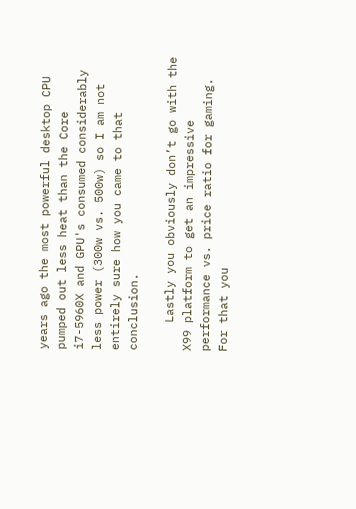years ago the most powerful desktop CPU pumped out less heat than the Core i7-5960X and GPU's consumed considerably less power (300w vs. 500w) so I am not entirely sure how you came to that conclusion.

    Lastly you obviously don’t go with the X99 platform to get an impressive performance vs. price ratio for gaming. For that you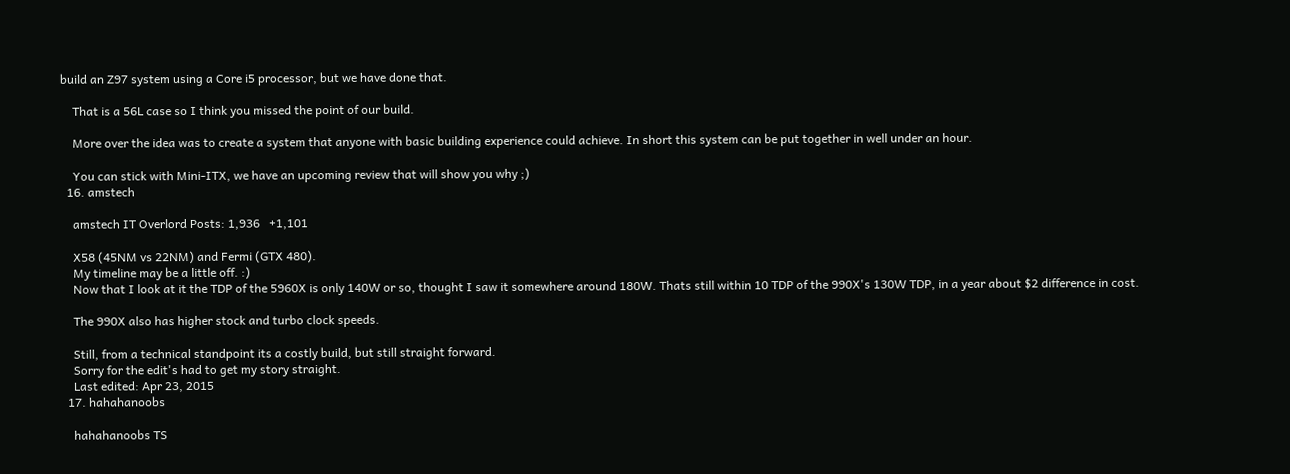build an Z97 system using a Core i5 processor, but we have done that.

    That is a 56L case so I think you missed the point of our build.

    More over the idea was to create a system that anyone with basic building experience could achieve. In short this system can be put together in well under an hour.

    You can stick with Mini-ITX, we have an upcoming review that will show you why ;)
  16. amstech

    amstech IT Overlord Posts: 1,936   +1,101

    X58 (45NM vs 22NM) and Fermi (GTX 480).
    My timeline may be a little off. :)
    Now that I look at it the TDP of the 5960X is only 140W or so, thought I saw it somewhere around 180W. Thats still within 10 TDP of the 990X's 130W TDP, in a year about $2 difference in cost.

    The 990X also has higher stock and turbo clock speeds.

    Still, from a technical standpoint its a costly build, but still straight forward.
    Sorry for the edit's had to get my story straight.
    Last edited: Apr 23, 2015
  17. hahahanoobs

    hahahanoobs TS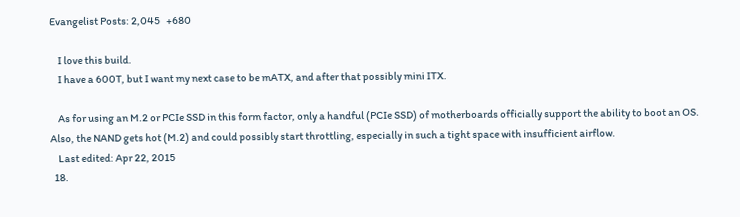Evangelist Posts: 2,045   +680

    I love this build.
    I have a 600T, but I want my next case to be mATX, and after that possibly mini ITX.

    As for using an M.2 or PCIe SSD in this form factor, only a handful (PCIe SSD) of motherboards officially support the ability to boot an OS. Also, the NAND gets hot (M.2) and could possibly start throttling, especially in such a tight space with insufficient airflow.
    Last edited: Apr 22, 2015
  18.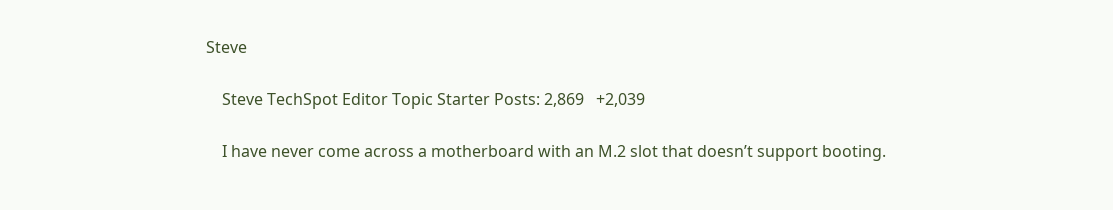Steve

    Steve TechSpot Editor Topic Starter Posts: 2,869   +2,039

    I have never come across a motherboard with an M.2 slot that doesn’t support booting.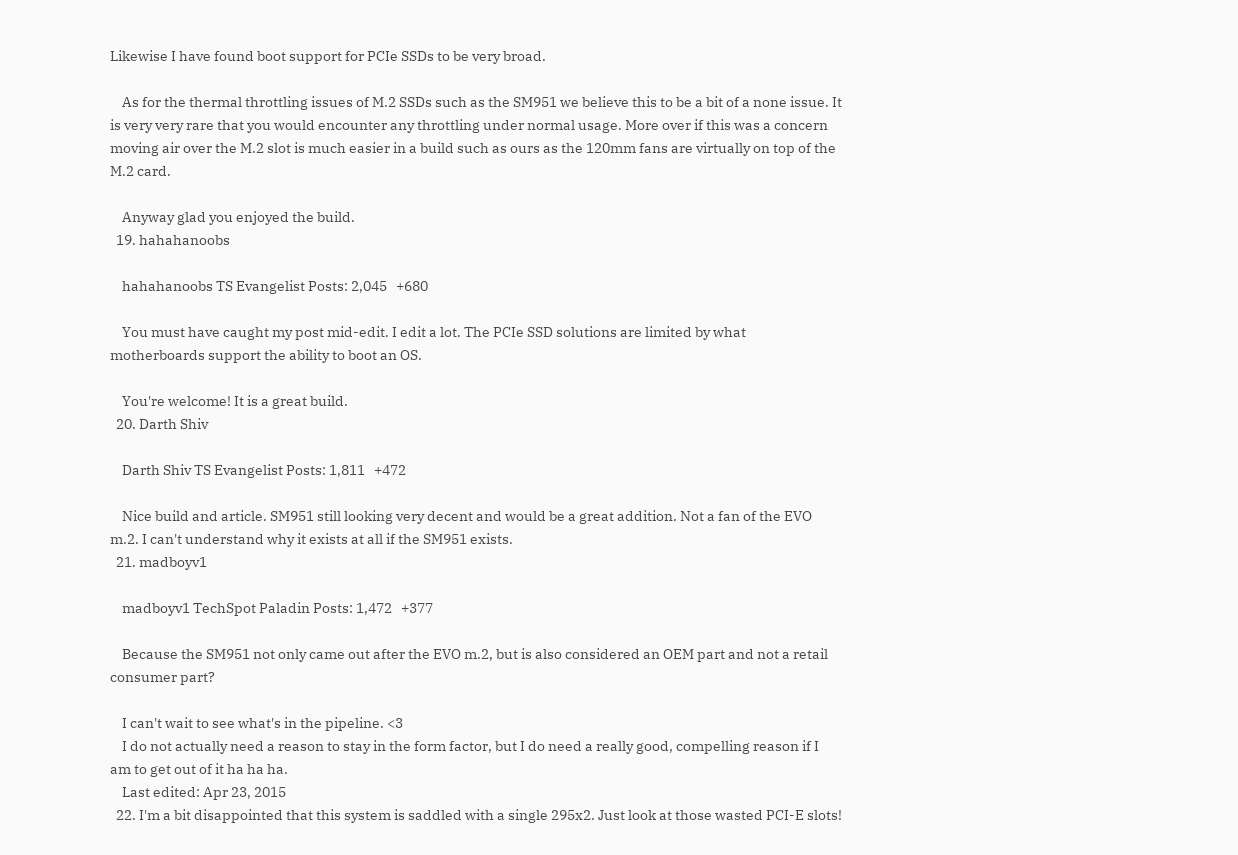Likewise I have found boot support for PCIe SSDs to be very broad.

    As for the thermal throttling issues of M.2 SSDs such as the SM951 we believe this to be a bit of a none issue. It is very very rare that you would encounter any throttling under normal usage. More over if this was a concern moving air over the M.2 slot is much easier in a build such as ours as the 120mm fans are virtually on top of the M.2 card.

    Anyway glad you enjoyed the build.
  19. hahahanoobs

    hahahanoobs TS Evangelist Posts: 2,045   +680

    You must have caught my post mid-edit. I edit a lot. The PCIe SSD solutions are limited by what motherboards support the ability to boot an OS.

    You're welcome! It is a great build.
  20. Darth Shiv

    Darth Shiv TS Evangelist Posts: 1,811   +472

    Nice build and article. SM951 still looking very decent and would be a great addition. Not a fan of the EVO m.2. I can't understand why it exists at all if the SM951 exists.
  21. madboyv1

    madboyv1 TechSpot Paladin Posts: 1,472   +377

    Because the SM951 not only came out after the EVO m.2, but is also considered an OEM part and not a retail consumer part?

    I can't wait to see what's in the pipeline. <3
    I do not actually need a reason to stay in the form factor, but I do need a really good, compelling reason if I am to get out of it ha ha ha.
    Last edited: Apr 23, 2015
  22. I'm a bit disappointed that this system is saddled with a single 295x2. Just look at those wasted PCI-E slots!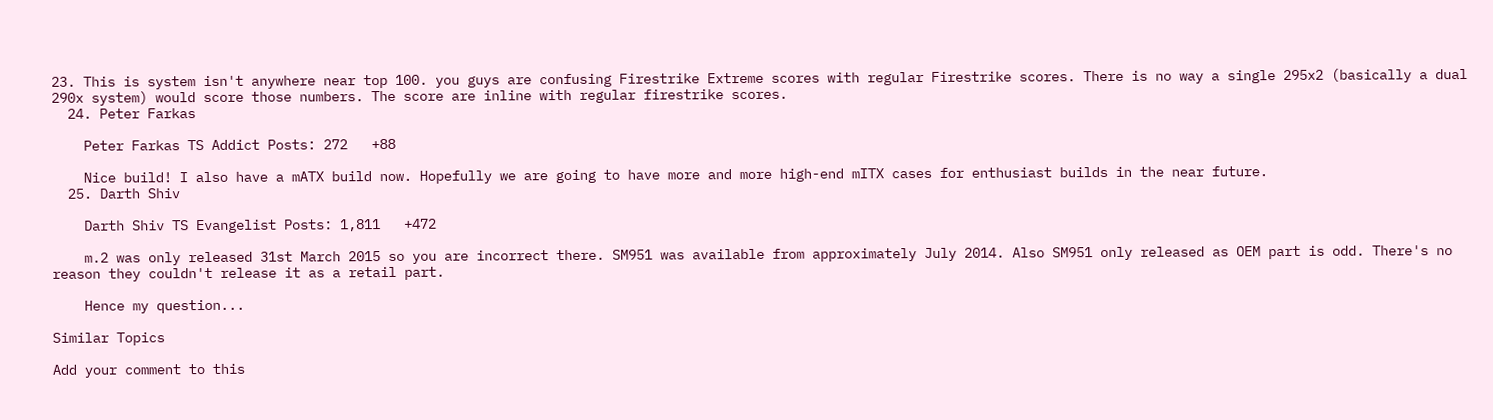23. This is system isn't anywhere near top 100. you guys are confusing Firestrike Extreme scores with regular Firestrike scores. There is no way a single 295x2 (basically a dual 290x system) would score those numbers. The score are inline with regular firestrike scores.
  24. Peter Farkas

    Peter Farkas TS Addict Posts: 272   +88

    Nice build! I also have a mATX build now. Hopefully we are going to have more and more high-end mITX cases for enthusiast builds in the near future.
  25. Darth Shiv

    Darth Shiv TS Evangelist Posts: 1,811   +472

    m.2 was only released 31st March 2015 so you are incorrect there. SM951 was available from approximately July 2014. Also SM951 only released as OEM part is odd. There's no reason they couldn't release it as a retail part.

    Hence my question...

Similar Topics

Add your comment to this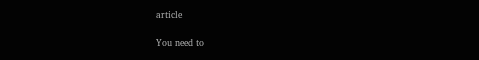article

You need to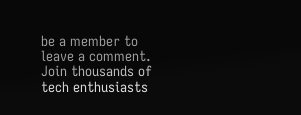be a member to leave a comment. Join thousands of tech enthusiasts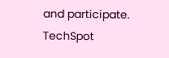and participate.
TechSpot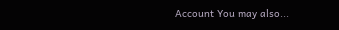Account You may also...